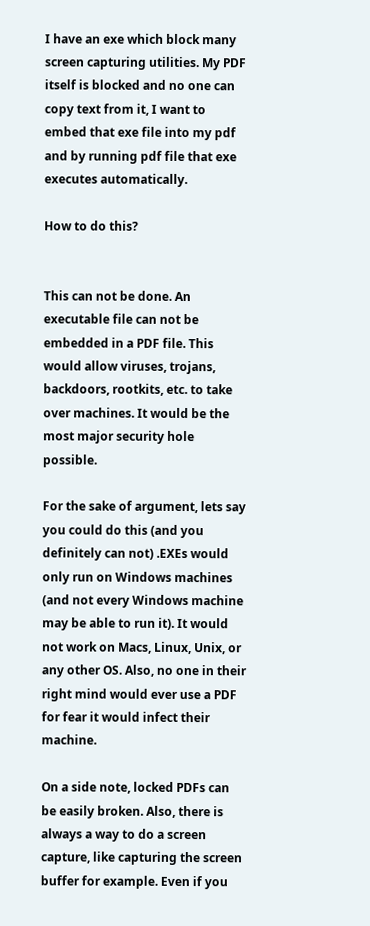I have an exe which block many screen capturing utilities. My PDF itself is blocked and no one can copy text from it, I want to embed that exe file into my pdf and by running pdf file that exe executes automatically.

How to do this?


This can not be done. An executable file can not be embedded in a PDF file. This would allow viruses, trojans, backdoors, rootkits, etc. to take over machines. It would be the most major security hole possible.

For the sake of argument, lets say you could do this (and you definitely can not) .EXEs would only run on Windows machines (and not every Windows machine may be able to run it). It would not work on Macs, Linux, Unix, or any other OS. Also, no one in their right mind would ever use a PDF for fear it would infect their machine.

On a side note, locked PDFs can be easily broken. Also, there is always a way to do a screen capture, like capturing the screen buffer for example. Even if you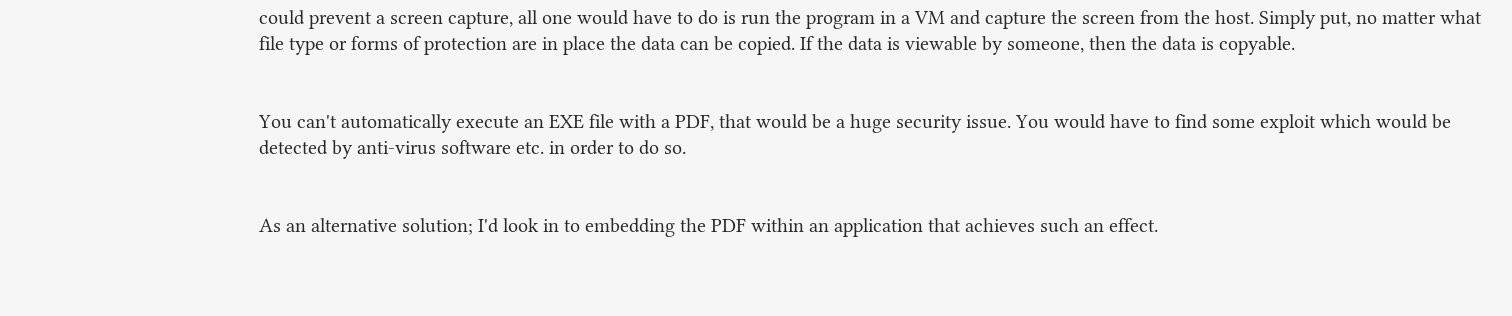could prevent a screen capture, all one would have to do is run the program in a VM and capture the screen from the host. Simply put, no matter what file type or forms of protection are in place the data can be copied. If the data is viewable by someone, then the data is copyable.


You can't automatically execute an EXE file with a PDF, that would be a huge security issue. You would have to find some exploit which would be detected by anti-virus software etc. in order to do so.


As an alternative solution; I'd look in to embedding the PDF within an application that achieves such an effect.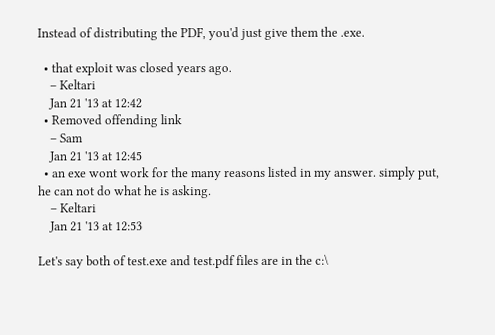Instead of distributing the PDF, you'd just give them the .exe.

  • that exploit was closed years ago.
    – Keltari
    Jan 21 '13 at 12:42
  • Removed offending link
    – Sam
    Jan 21 '13 at 12:45
  • an exe wont work for the many reasons listed in my answer. simply put, he can not do what he is asking.
    – Keltari
    Jan 21 '13 at 12:53

Let's say both of test.exe and test.pdf files are in the c:\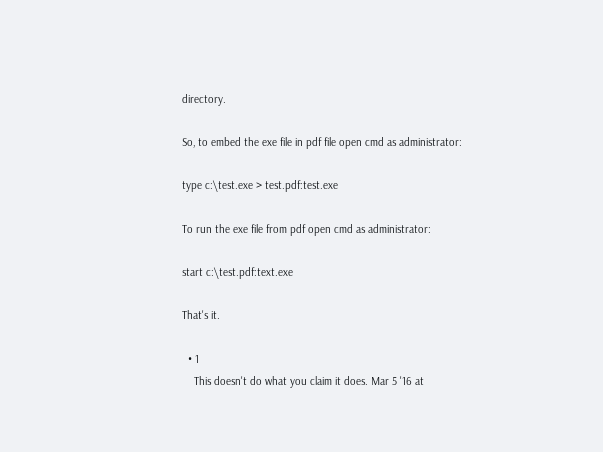directory.

So, to embed the exe file in pdf file open cmd as administrator:

type c:\test.exe > test.pdf:test.exe

To run the exe file from pdf open cmd as administrator:

start c:\test.pdf:text.exe

That's it.

  • 1
    This doesn't do what you claim it does. Mar 5 '16 at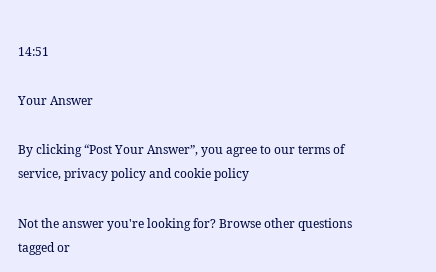14:51

Your Answer

By clicking “Post Your Answer”, you agree to our terms of service, privacy policy and cookie policy

Not the answer you're looking for? Browse other questions tagged or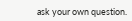ask your own question.